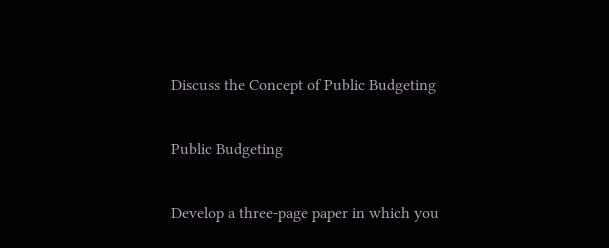Discuss the Concept of Public Budgeting

Public Budgeting

Develop a three-page paper in which you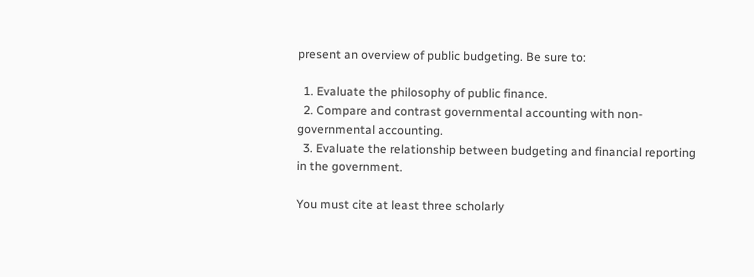present an overview of public budgeting. Be sure to:

  1. Evaluate the philosophy of public finance.
  2. Compare and contrast governmental accounting with non-governmental accounting.
  3. Evaluate the relationship between budgeting and financial reporting in the government.

You must cite at least three scholarly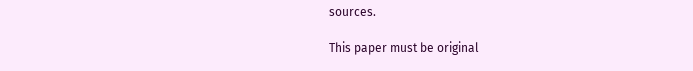sources.

This paper must be original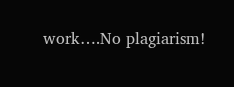work….No plagiarism!